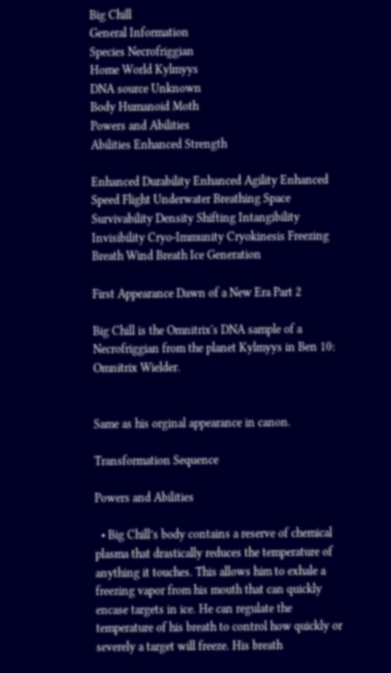Big Chill
General Information
Species Necrofriggian
Home World Kylmyys
DNA source Unknown
Body Humanoid Moth
Powers and Abilities
Abilities Enhanced Strength

Enhanced Durability Enhanced Agility Enhanced Speed Flight Underwater Breathing Space Survivability Density Shifting Intangibility Invisibility Cryo-Immunity Cryokinesis Freezing Breath Wind Breath Ice Generation

First Appearance Dawn of a New Era Part 2

Big Chill is the Omnitrix's DNA sample of a Necrofriggian from the planet Kylmyys in Ben 10: Omnitrix Wielder.


Same as his orginal appearance in canon.

Transformation Sequence

Powers and Abilities

  • Big Chill’s body contains a reserve of chemical plasma that drastically reduces the temperature of anything it touches. This allows him to exhale a freezing vapor from his mouth that can quickly encase targets in ice. He can regulate the temperature of his breath to control how quickly or severely a target will freeze. His breath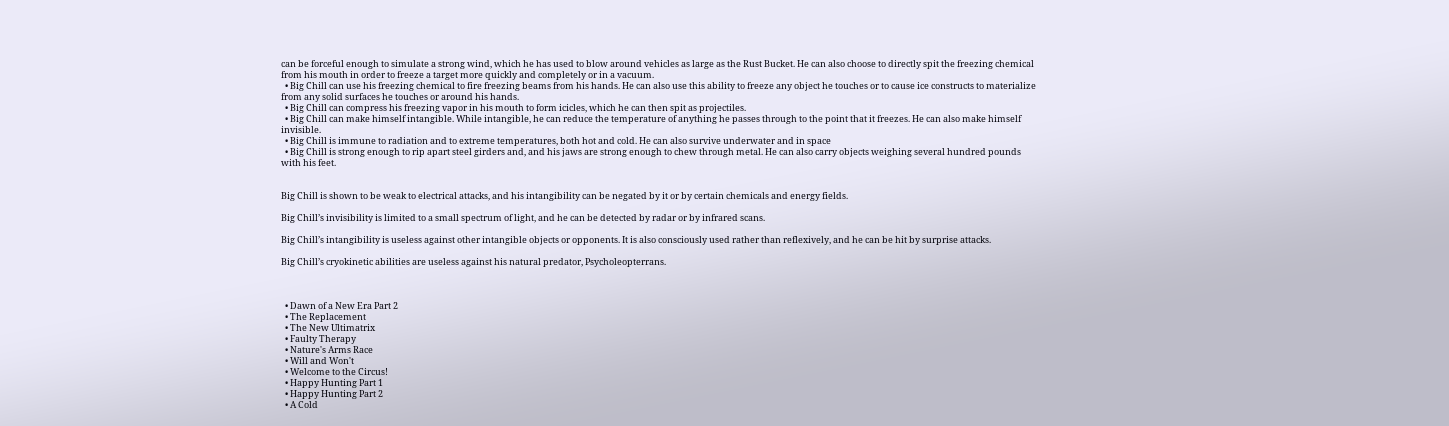can be forceful enough to simulate a strong wind, which he has used to blow around vehicles as large as the Rust Bucket. He can also choose to directly spit the freezing chemical from his mouth in order to freeze a target more quickly and completely or in a vacuum.
  • Big Chill can use his freezing chemical to fire freezing beams from his hands. He can also use this ability to freeze any object he touches or to cause ice constructs to materialize from any solid surfaces he touches or around his hands.
  • Big Chill can compress his freezing vapor in his mouth to form icicles, which he can then spit as projectiles.
  • Big Chill can make himself intangible. While intangible, he can reduce the temperature of anything he passes through to the point that it freezes. He can also make himself invisible.
  • Big Chill is immune to radiation and to extreme temperatures, both hot and cold. He can also survive underwater and in space
  • Big Chill is strong enough to rip apart steel girders and, and his jaws are strong enough to chew through metal. He can also carry objects weighing several hundred pounds with his feet.


Big Chill is shown to be weak to electrical attacks, and his intangibility can be negated by it or by certain chemicals and energy fields.

Big Chill’s invisibility is limited to a small spectrum of light, and he can be detected by radar or by infrared scans.

Big Chill’s intangibility is useless against other intangible objects or opponents. It is also consciously used rather than reflexively, and he can be hit by surprise attacks.

Big Chill’s cryokinetic abilities are useless against his natural predator, Psycholeopterrans.



  • Dawn of a New Era Part 2
  • The Replacement
  • The New Ultimatrix
  • Faulty Therapy
  • Nature's Arms Race
  • Will and Won't
  • Welcome to the Circus!
  • Happy Hunting Part 1
  • Happy Hunting Part 2
  • A Cold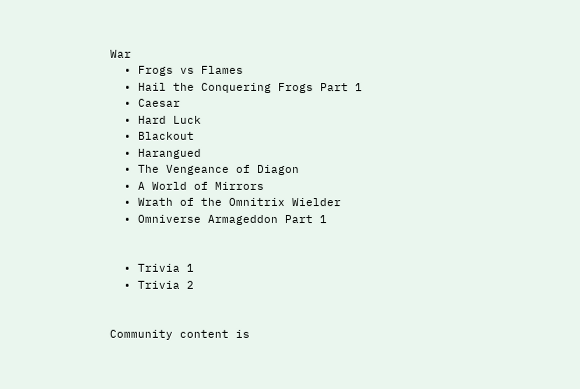War
  • Frogs vs Flames
  • Hail the Conquering Frogs Part 1
  • Caesar
  • Hard Luck
  • Blackout
  • Harangued
  • The Vengeance of Diagon
  • A World of Mirrors
  • Wrath of the Omnitrix Wielder
  • Omniverse Armageddon Part 1


  • Trivia 1
  • Trivia 2


Community content is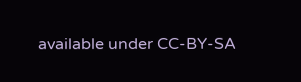available under CC-BY-SA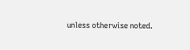unless otherwise noted.